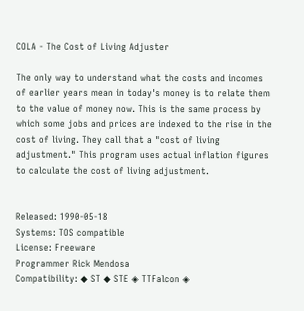COLA - The Cost of Living Adjuster

The only way to understand what the costs and incomes of earlier years mean in today's money is to relate them to the value of money now. This is the same process by which some jobs and prices are indexed to the rise in the cost of living. They call that a "cost of living adjustment." This program uses actual inflation figures to calculate the cost of living adjustment.


Released: 1990-05-18
Systems: TOS compatible
License: Freeware
Programmer Rick Mendosa
Compatibility: ◆ ST ◆ STE ◈ TTFalcon ◈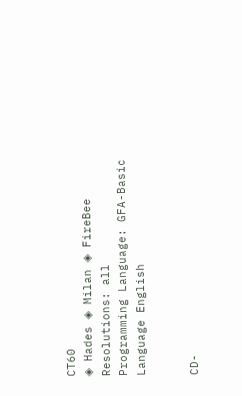CT60
◈ Hades ◈ Milan ◈ FireBee
Resolutions: all
Programming Language: GFA-Basic
Language English


CD-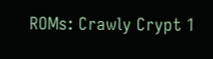ROMs: Crawly Crypt 1